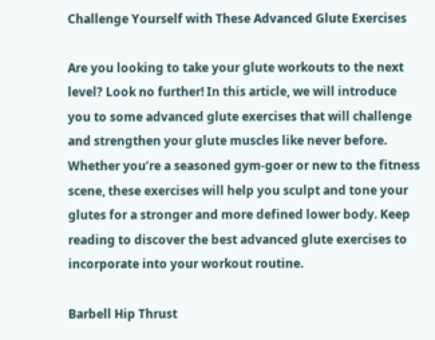Challenge Yourself with These Advanced Glute Exercises

Are you looking to take your glute workouts to the next level? Look no further! In this article, we will introduce you to some advanced glute exercises that will challenge and strengthen your glute muscles like never before. Whether you’re a seasoned gym-goer or new to the fitness scene, these exercises will help you sculpt and tone your glutes for a stronger and more defined lower body. Keep reading to discover the best advanced glute exercises to incorporate into your workout routine.

Barbell Hip Thrust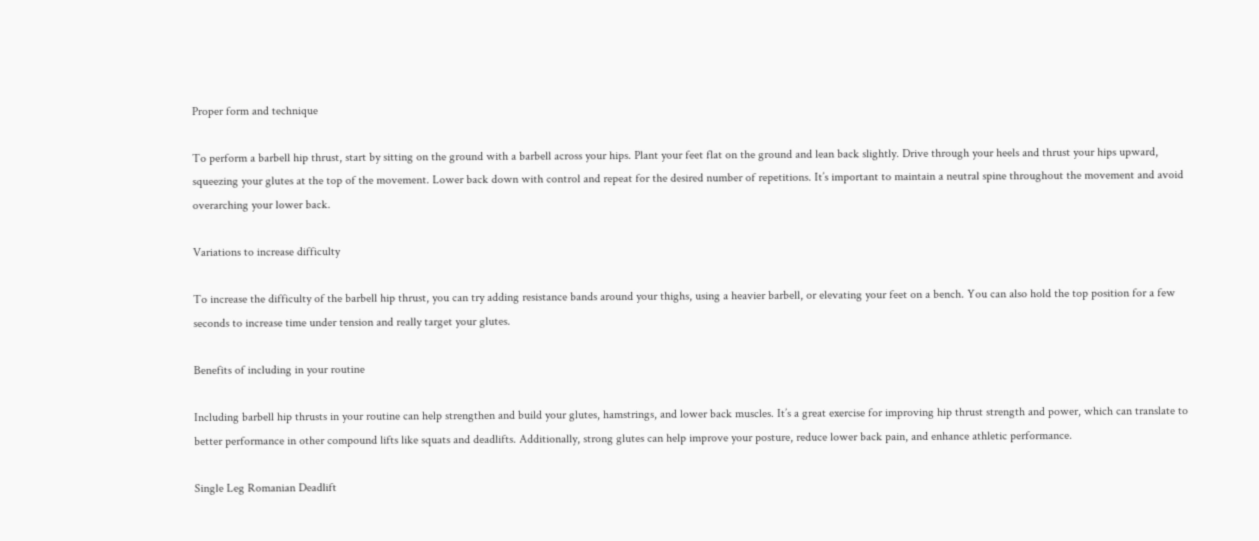Proper form and technique

To perform a barbell hip thrust, start by sitting on the ground with a barbell across your hips. Plant your feet flat on the ground and lean back slightly. Drive through your heels and thrust your hips upward, squeezing your glutes at the top of the movement. Lower back down with control and repeat for the desired number of repetitions. It’s important to maintain a neutral spine throughout the movement and avoid overarching your lower back.

Variations to increase difficulty

To increase the difficulty of the barbell hip thrust, you can try adding resistance bands around your thighs, using a heavier barbell, or elevating your feet on a bench. You can also hold the top position for a few seconds to increase time under tension and really target your glutes.

Benefits of including in your routine

Including barbell hip thrusts in your routine can help strengthen and build your glutes, hamstrings, and lower back muscles. It’s a great exercise for improving hip thrust strength and power, which can translate to better performance in other compound lifts like squats and deadlifts. Additionally, strong glutes can help improve your posture, reduce lower back pain, and enhance athletic performance.

Single Leg Romanian Deadlift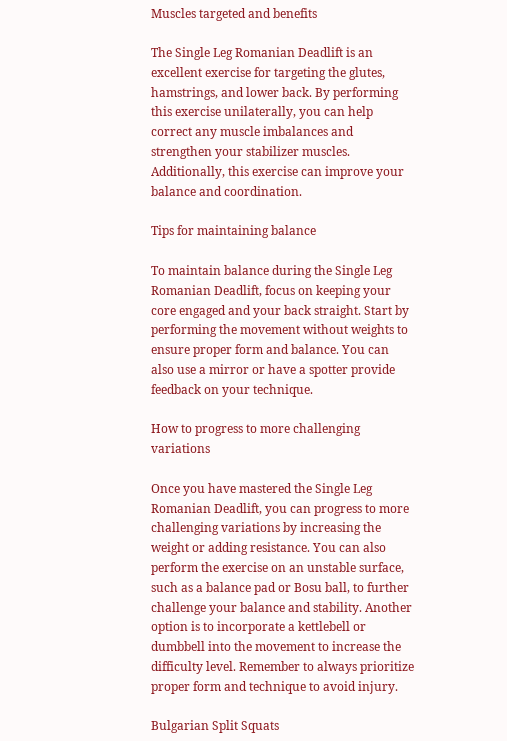Muscles targeted and benefits

The Single Leg Romanian Deadlift is an excellent exercise for targeting the glutes, hamstrings, and lower back. By performing this exercise unilaterally, you can help correct any muscle imbalances and strengthen your stabilizer muscles. Additionally, this exercise can improve your balance and coordination.

Tips for maintaining balance

To maintain balance during the Single Leg Romanian Deadlift, focus on keeping your core engaged and your back straight. Start by performing the movement without weights to ensure proper form and balance. You can also use a mirror or have a spotter provide feedback on your technique.

How to progress to more challenging variations

Once you have mastered the Single Leg Romanian Deadlift, you can progress to more challenging variations by increasing the weight or adding resistance. You can also perform the exercise on an unstable surface, such as a balance pad or Bosu ball, to further challenge your balance and stability. Another option is to incorporate a kettlebell or dumbbell into the movement to increase the difficulty level. Remember to always prioritize proper form and technique to avoid injury.

Bulgarian Split Squats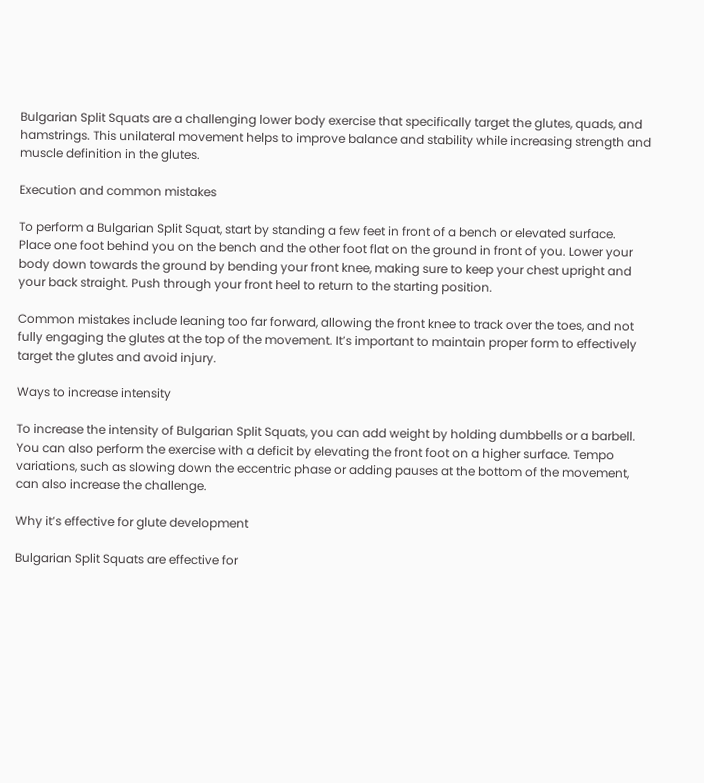Bulgarian Split Squats are a challenging lower body exercise that specifically target the glutes, quads, and hamstrings. This unilateral movement helps to improve balance and stability while increasing strength and muscle definition in the glutes.

Execution and common mistakes

To perform a Bulgarian Split Squat, start by standing a few feet in front of a bench or elevated surface. Place one foot behind you on the bench and the other foot flat on the ground in front of you. Lower your body down towards the ground by bending your front knee, making sure to keep your chest upright and your back straight. Push through your front heel to return to the starting position.

Common mistakes include leaning too far forward, allowing the front knee to track over the toes, and not fully engaging the glutes at the top of the movement. It’s important to maintain proper form to effectively target the glutes and avoid injury.

Ways to increase intensity

To increase the intensity of Bulgarian Split Squats, you can add weight by holding dumbbells or a barbell. You can also perform the exercise with a deficit by elevating the front foot on a higher surface. Tempo variations, such as slowing down the eccentric phase or adding pauses at the bottom of the movement, can also increase the challenge.

Why it’s effective for glute development

Bulgarian Split Squats are effective for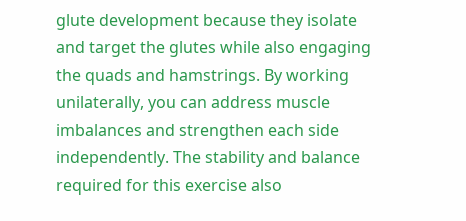glute development because they isolate and target the glutes while also engaging the quads and hamstrings. By working unilaterally, you can address muscle imbalances and strengthen each side independently. The stability and balance required for this exercise also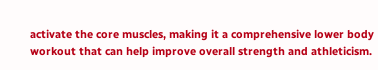activate the core muscles, making it a comprehensive lower body workout that can help improve overall strength and athleticism.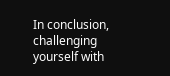In conclusion, challenging yourself with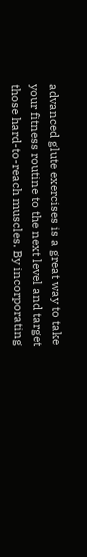advanced glute exercises is a great way to take your fitness routine to the next level and target those hard-to-reach muscles. By incorporating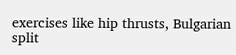exercises like hip thrusts, Bulgarian split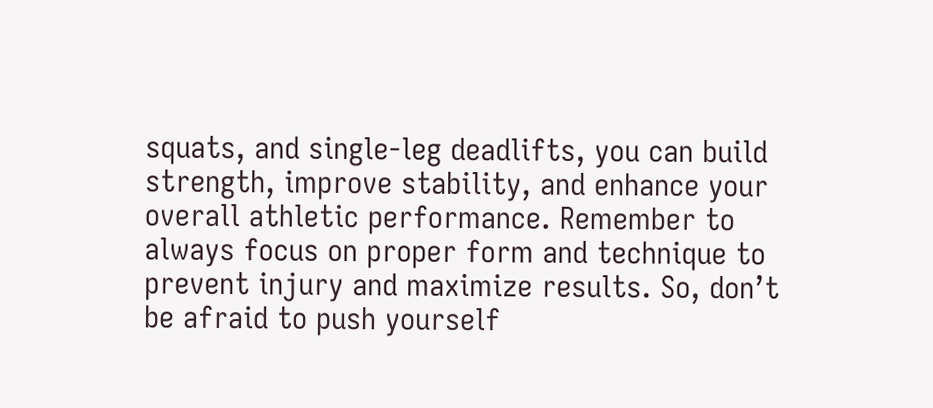squats, and single-leg deadlifts, you can build strength, improve stability, and enhance your overall athletic performance. Remember to always focus on proper form and technique to prevent injury and maximize results. So, don’t be afraid to push yourself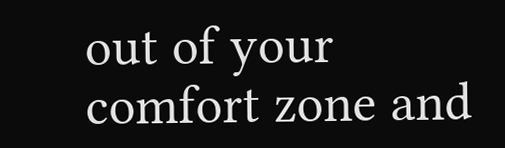out of your comfort zone and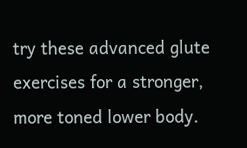try these advanced glute exercises for a stronger, more toned lower body.